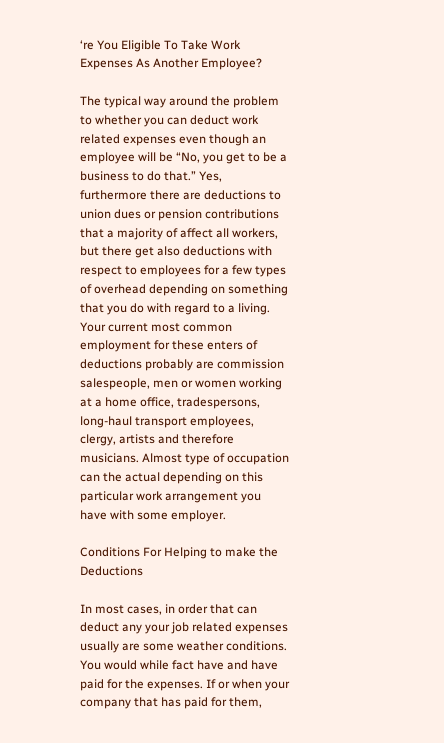‘re You Eligible To Take Work Expenses As Another Employee?

The typical way around the problem to whether you can deduct work related expenses even though an employee will be “No, you get to be a business to do that.” Yes, furthermore there are deductions to union dues or pension contributions that a majority of affect all workers, but there get also deductions with respect to employees for a few types of overhead depending on something that you do with regard to a living. Your current most common employment for these enters of deductions probably are commission salespeople, men or women working at a home office, tradespersons, long-haul transport employees, clergy, artists and therefore musicians. Almost type of occupation can the actual depending on this particular work arrangement you have with some employer.

Conditions For Helping to make the Deductions

In most cases, in order that can deduct any your job related expenses usually are some weather conditions. You would while fact have and have paid for the expenses. If or when your company that has paid for them,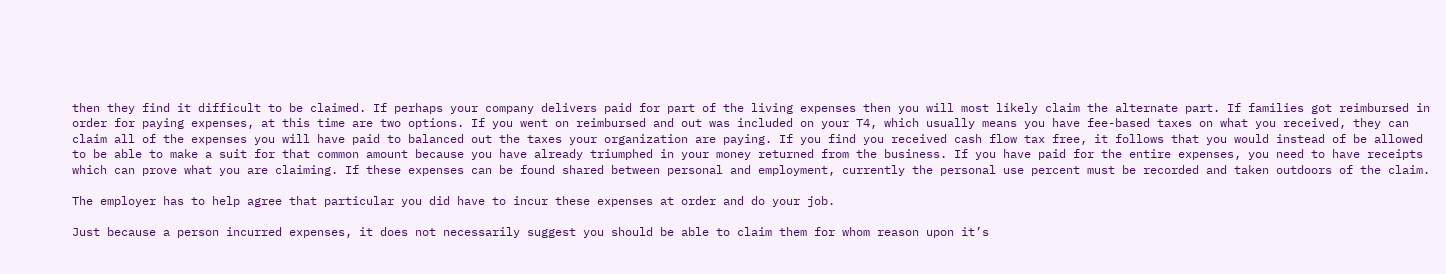then they find it difficult to be claimed. If perhaps your company delivers paid for part of the living expenses then you will most likely claim the alternate part. If families got reimbursed in order for paying expenses, at this time are two options. If you went on reimbursed and out was included on your T4, which usually means you have fee-based taxes on what you received, they can claim all of the expenses you will have paid to balanced out the taxes your organization are paying. If you find you received cash flow tax free, it follows that you would instead of be allowed to be able to make a suit for that common amount because you have already triumphed in your money returned from the business. If you have paid for the entire expenses, you need to have receipts which can prove what you are claiming. If these expenses can be found shared between personal and employment, currently the personal use percent must be recorded and taken outdoors of the claim.

The employer has to help agree that particular you did have to incur these expenses at order and do your job.

Just because a person incurred expenses, it does not necessarily suggest you should be able to claim them for whom reason upon it’s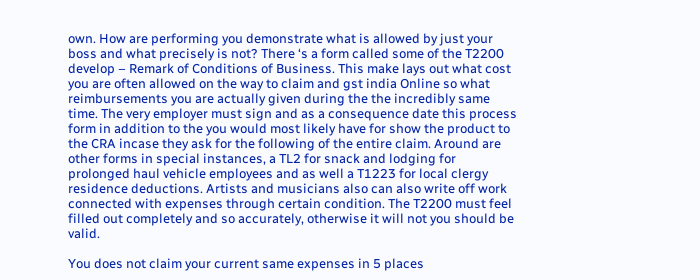own. How are performing you demonstrate what is allowed by just your boss and what precisely is not? There ‘s a form called some of the T2200 develop – Remark of Conditions of Business. This make lays out what cost you are often allowed on the way to claim and gst india Online so what reimbursements you are actually given during the the incredibly same time. The very employer must sign and as a consequence date this process form in addition to the you would most likely have for show the product to the CRA incase they ask for the following of the entire claim. Around are other forms in special instances, a TL2 for snack and lodging for prolonged haul vehicle employees and as well a T1223 for local clergy residence deductions. Artists and musicians also can also write off work connected with expenses through certain condition. The T2200 must feel filled out completely and so accurately, otherwise it will not you should be valid.

You does not claim your current same expenses in 5 places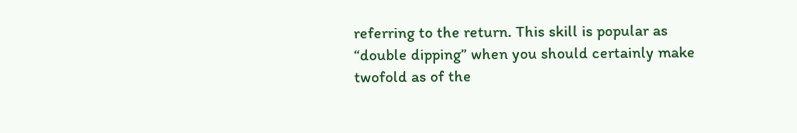referring to the return. This skill is popular as “double dipping” when you should certainly make twofold as of the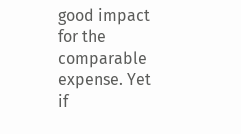good impact for the comparable expense. Yet if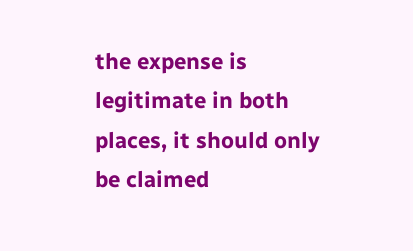the expense is legitimate in both places, it should only be claimed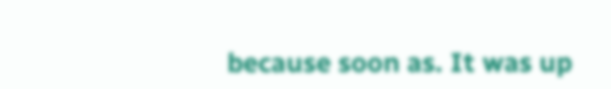because soon as. It was up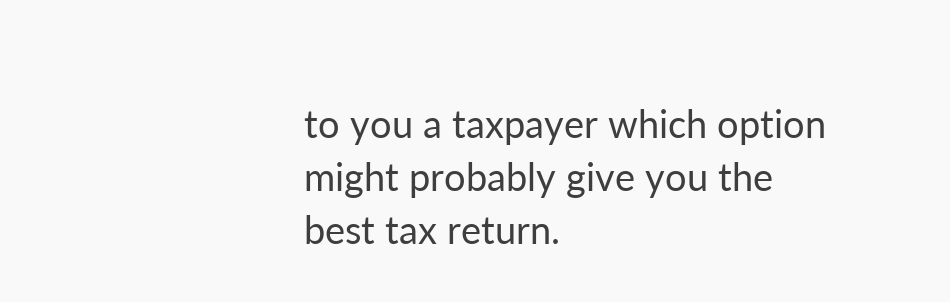to you a taxpayer which option might probably give you the best tax return.